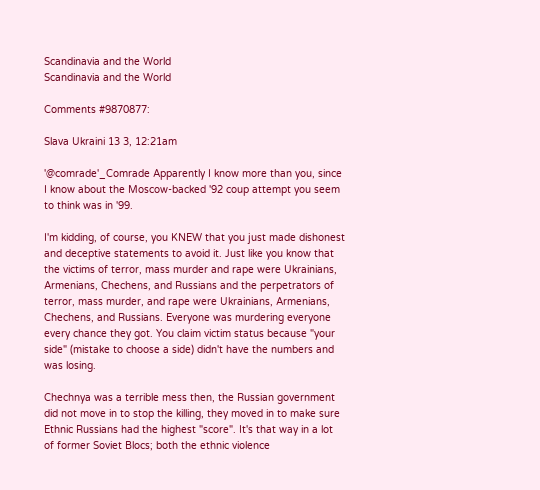Scandinavia and the World
Scandinavia and the World

Comments #9870877:

Slava Ukraini 13 3, 12:21am

'@comrade'_Comrade Apparently I know more than you, since I know about the Moscow-backed '92 coup attempt you seem to think was in '99.

I'm kidding, of course, you KNEW that you just made dishonest and deceptive statements to avoid it. Just like you know that the victims of terror, mass murder and rape were Ukrainians, Armenians, Chechens, and Russians and the perpetrators of terror, mass murder, and rape were Ukrainians, Armenians, Chechens, and Russians. Everyone was murdering everyone every chance they got. You claim victim status because "your side" (mistake to choose a side) didn't have the numbers and was losing.

Chechnya was a terrible mess then, the Russian government did not move in to stop the killing, they moved in to make sure Ethnic Russians had the highest "score". It's that way in a lot of former Soviet Blocs; both the ethnic violence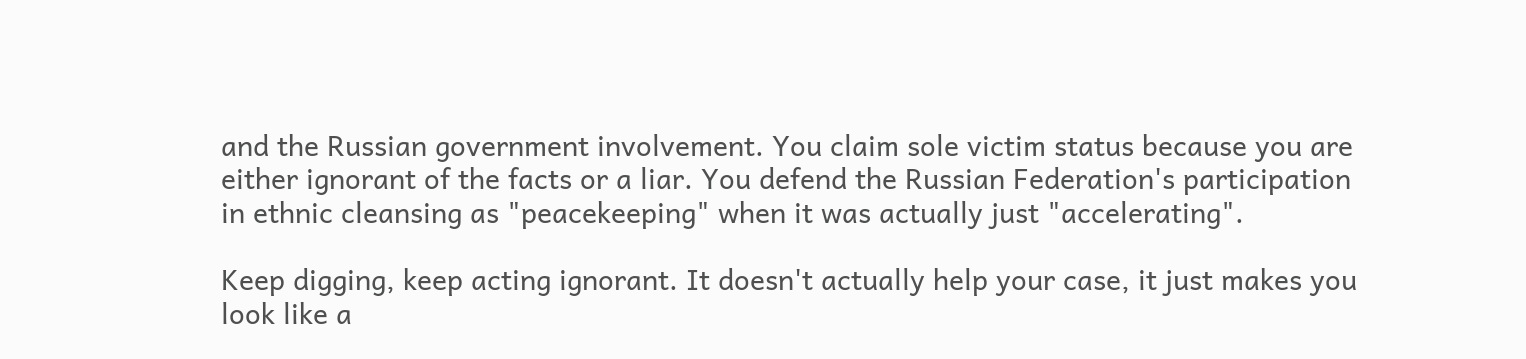and the Russian government involvement. You claim sole victim status because you are either ignorant of the facts or a liar. You defend the Russian Federation's participation in ethnic cleansing as "peacekeeping" when it was actually just "accelerating".

Keep digging, keep acting ignorant. It doesn't actually help your case, it just makes you look like a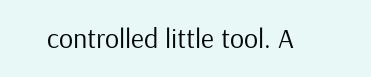controlled little tool. A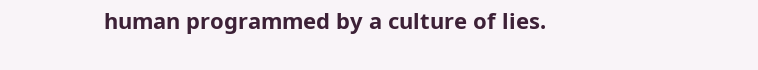human programmed by a culture of lies.